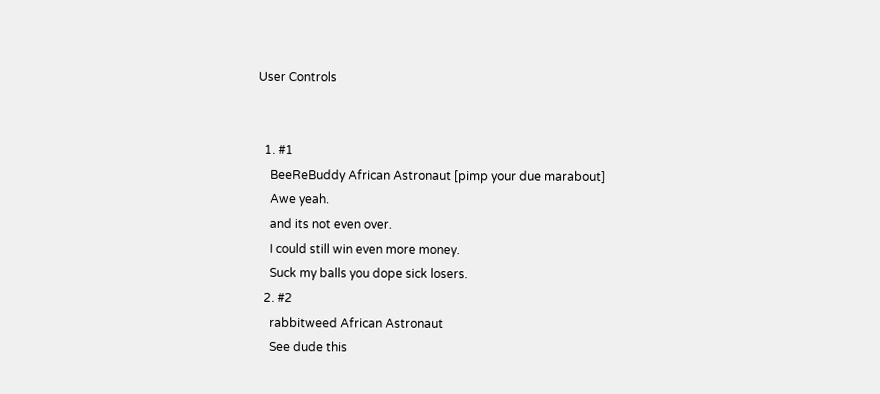User Controls


  1. #1
    BeeReBuddy African Astronaut [pimp your due marabout]
    Awe yeah.
    and its not even over.
    I could still win even more money.
    Suck my balls you dope sick losers.
  2. #2
    rabbitweed African Astronaut
    See dude this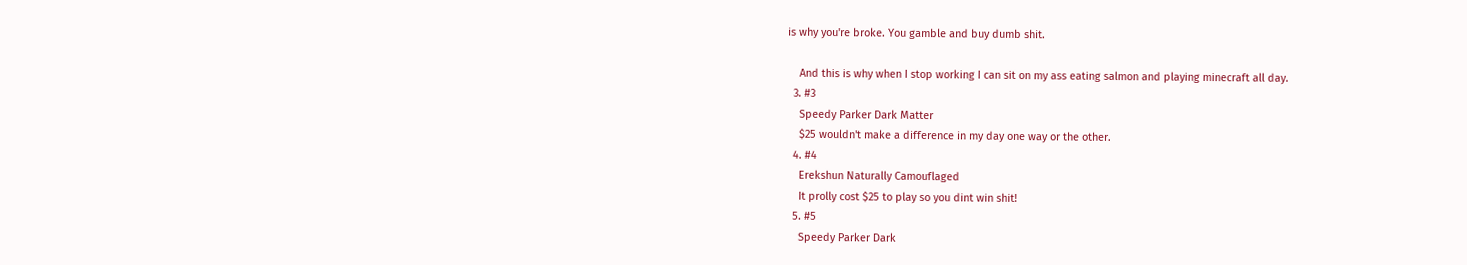is why you're broke. You gamble and buy dumb shit.

    And this is why when I stop working I can sit on my ass eating salmon and playing minecraft all day.
  3. #3
    Speedy Parker Dark Matter
    $25 wouldn't make a difference in my day one way or the other.
  4. #4
    Erekshun Naturally Camouflaged
    It prolly cost $25 to play so you dint win shit!
  5. #5
    Speedy Parker Dark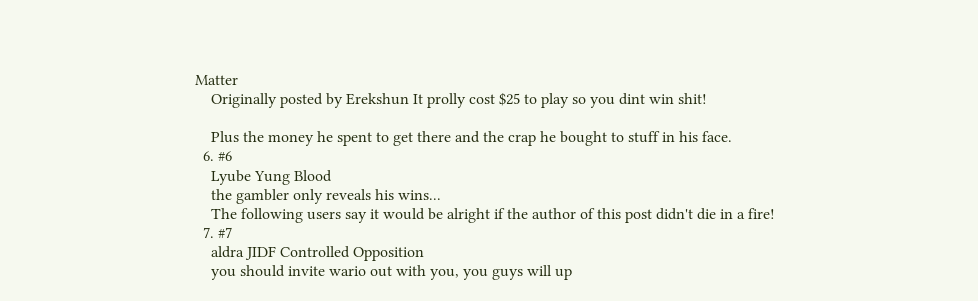Matter
    Originally posted by Erekshun It prolly cost $25 to play so you dint win shit!

    Plus the money he spent to get there and the crap he bought to stuff in his face.
  6. #6
    Lyube Yung Blood
    the gambler only reveals his wins...
    The following users say it would be alright if the author of this post didn't die in a fire!
  7. #7
    aldra JIDF Controlled Opposition
    you should invite wario out with you, you guys will up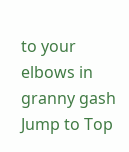to your elbows in granny gash
Jump to Top